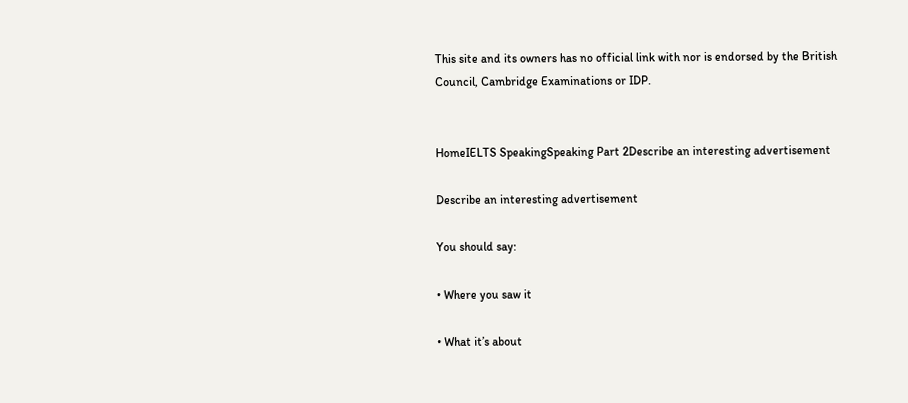This site and its owners has no official link with nor is endorsed by the British Council, Cambridge Examinations or IDP.


HomeIELTS SpeakingSpeaking Part 2Describe an interesting advertisement

Describe an interesting advertisement

You should say:

• Where you saw it

• What it’s about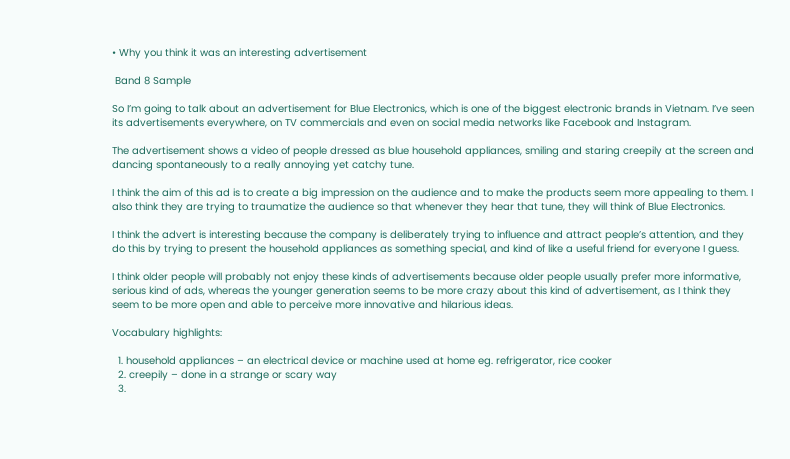• Why you think it was an interesting advertisement

 Band 8 Sample

So I’m going to talk about an advertisement for Blue Electronics, which is one of the biggest electronic brands in Vietnam. I’ve seen its advertisements everywhere, on TV commercials and even on social media networks like Facebook and Instagram.

The advertisement shows a video of people dressed as blue household appliances, smiling and staring creepily at the screen and dancing spontaneously to a really annoying yet catchy tune.

I think the aim of this ad is to create a big impression on the audience and to make the products seem more appealing to them. I also think they are trying to traumatize the audience so that whenever they hear that tune, they will think of Blue Electronics.

I think the advert is interesting because the company is deliberately trying to influence and attract people’s attention, and they do this by trying to present the household appliances as something special, and kind of like a useful friend for everyone I guess.

I think older people will probably not enjoy these kinds of advertisements because older people usually prefer more informative, serious kind of ads, whereas the younger generation seems to be more crazy about this kind of advertisement, as I think they seem to be more open and able to perceive more innovative and hilarious ideas.

Vocabulary highlights:

  1. household appliances – an electrical device or machine used at home eg. refrigerator, rice cooker
  2. creepily – done in a strange or scary way
  3.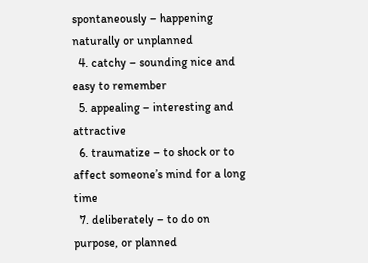spontaneously – happening naturally or unplanned
  4. catchy – sounding nice and easy to remember
  5. appealing – interesting and attractive
  6. traumatize – to shock or to affect someone’s mind for a long time
  7. deliberately – to do on purpose, or planned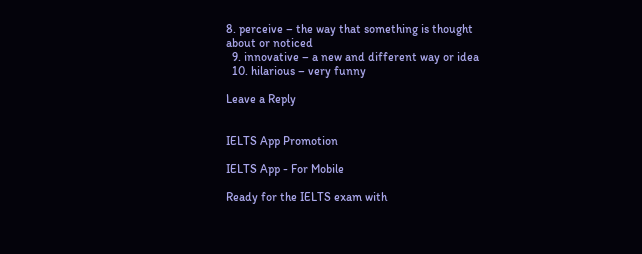8. perceive – the way that something is thought about or noticed
  9. innovative – a new and different way or idea
  10. hilarious – very funny

Leave a Reply


IELTS App Promotion

IELTS App - For Mobile

Ready for the IELTS exam with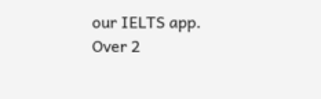our IELTS app.
Over 2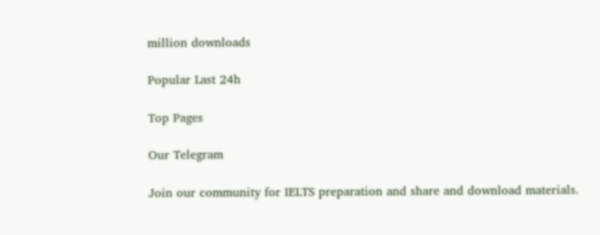million downloads

Popular Last 24h

Top Pages

Our Telegram

Join our community for IELTS preparation and share and download materials.